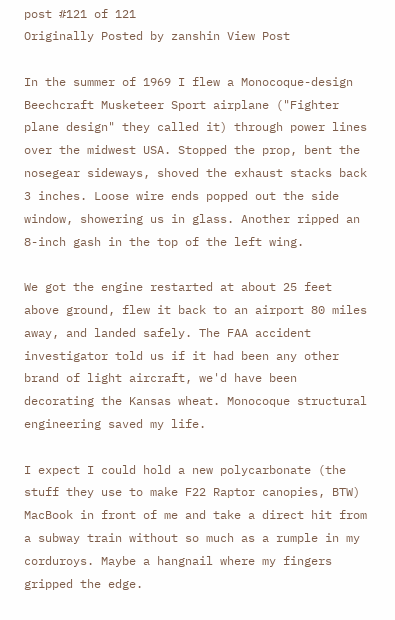post #121 of 121
Originally Posted by zanshin View Post

In the summer of 1969 I flew a Monocoque-design Beechcraft Musketeer Sport airplane ("Fighter plane design" they called it) through power lines over the midwest USA. Stopped the prop, bent the nosegear sideways, shoved the exhaust stacks back 3 inches. Loose wire ends popped out the side window, showering us in glass. Another ripped an 8-inch gash in the top of the left wing.

We got the engine restarted at about 25 feet above ground, flew it back to an airport 80 miles away, and landed safely. The FAA accident investigator told us if it had been any other brand of light aircraft, we'd have been decorating the Kansas wheat. Monocoque structural engineering saved my life.

I expect I could hold a new polycarbonate (the stuff they use to make F22 Raptor canopies, BTW) MacBook in front of me and take a direct hit from a subway train without so much as a rumple in my corduroys. Maybe a hangnail where my fingers gripped the edge.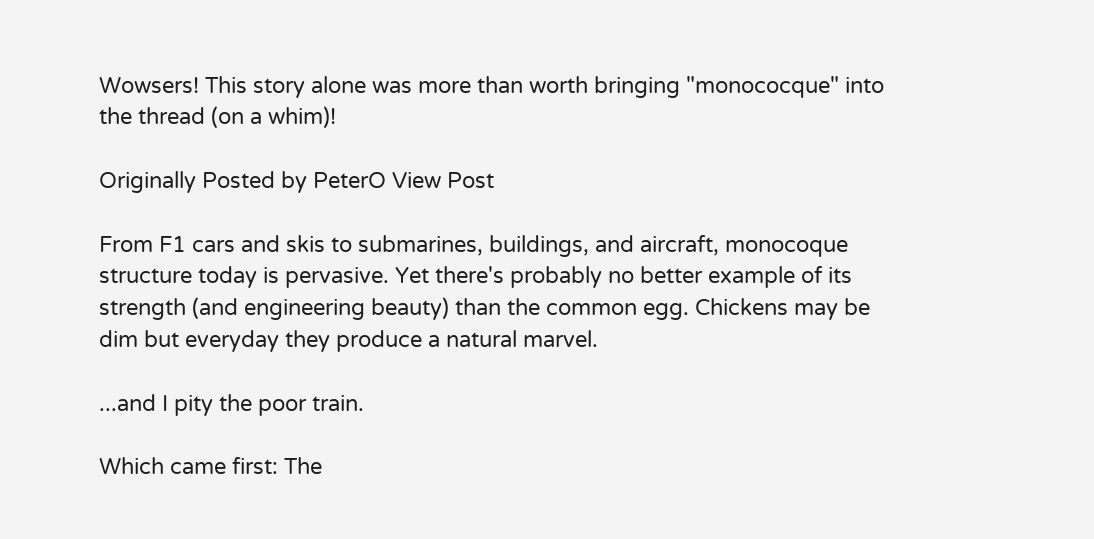Wowsers! This story alone was more than worth bringing "monococque" into the thread (on a whim)!

Originally Posted by PeterO View Post

From F1 cars and skis to submarines, buildings, and aircraft, monocoque structure today is pervasive. Yet there's probably no better example of its strength (and engineering beauty) than the common egg. Chickens may be dim but everyday they produce a natural marvel.

...and I pity the poor train.

Which came first: The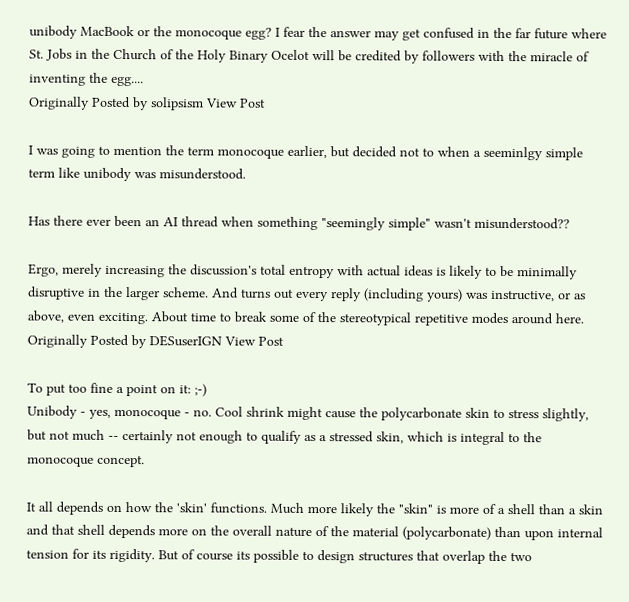unibody MacBook or the monocoque egg? I fear the answer may get confused in the far future where St. Jobs in the Church of the Holy Binary Ocelot will be credited by followers with the miracle of inventing the egg....
Originally Posted by solipsism View Post

I was going to mention the term monocoque earlier, but decided not to when a seeminlgy simple term like unibody was misunderstood.

Has there ever been an AI thread when something "seemingly simple" wasn't misunderstood??

Ergo, merely increasing the discussion's total entropy with actual ideas is likely to be minimally disruptive in the larger scheme. And turns out every reply (including yours) was instructive, or as above, even exciting. About time to break some of the stereotypical repetitive modes around here.
Originally Posted by DESuserIGN View Post

To put too fine a point on it: ;-)
Unibody - yes, monocoque - no. Cool shrink might cause the polycarbonate skin to stress slightly, but not much -- certainly not enough to qualify as a stressed skin, which is integral to the monocoque concept.

It all depends on how the 'skin' functions. Much more likely the "skin" is more of a shell than a skin and that shell depends more on the overall nature of the material (polycarbonate) than upon internal tension for its rigidity. But of course its possible to design structures that overlap the two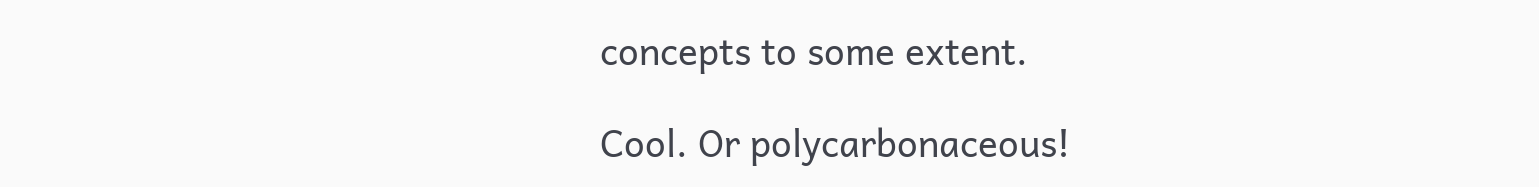concepts to some extent.

Cool. Or polycarbonaceous!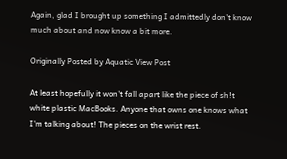Again, glad I brought up something I admittedly don't know much about and now know a bit more.

Originally Posted by Aquatic View Post

At least hopefully it won't fall apart like the piece of sh!t white plastic MacBooks. Anyone that owns one knows what I'm talking about! The pieces on the wrist rest.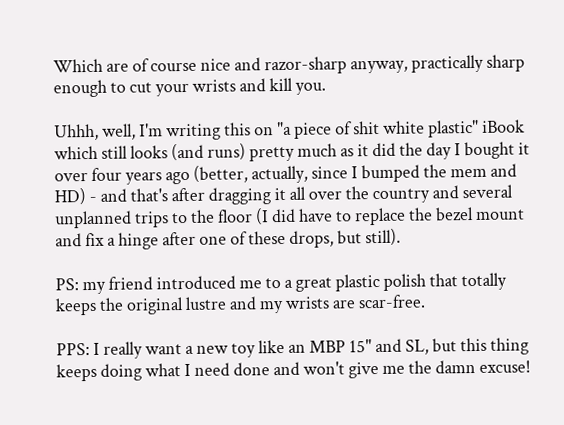Which are of course nice and razor-sharp anyway, practically sharp enough to cut your wrists and kill you.

Uhhh, well, I'm writing this on "a piece of shit white plastic" iBook which still looks (and runs) pretty much as it did the day I bought it over four years ago (better, actually, since I bumped the mem and HD) - and that's after dragging it all over the country and several unplanned trips to the floor (I did have to replace the bezel mount and fix a hinge after one of these drops, but still).

PS: my friend introduced me to a great plastic polish that totally keeps the original lustre and my wrists are scar-free.

PPS: I really want a new toy like an MBP 15" and SL, but this thing keeps doing what I need done and won't give me the damn excuse!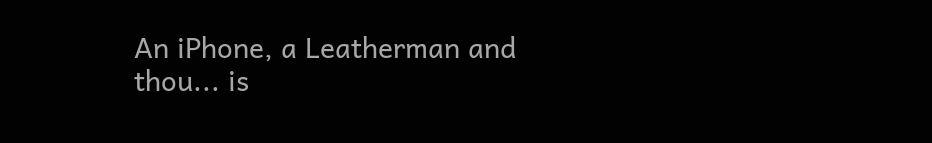An iPhone, a Leatherman and thou... is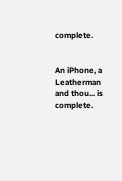complete.


An iPhone, a Leatherman and thou... is complete.